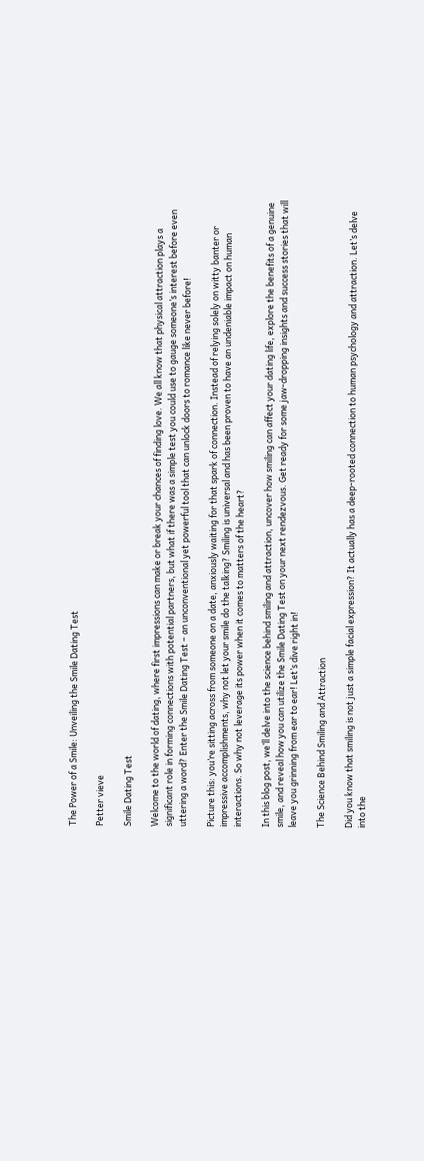The Power of a Smile: Unveiling the Smile Dating Test

Petter vieve

Smile Dating Test

Welcome to the world of dating, where first impressions can make or break your chances of finding love. We all know that physical attraction plays a significant role in forming connections with potential partners, but what if there was a simple test you could use to gauge someone’s interest before even uttering a word? Enter the Smile Dating Test – an unconventional yet powerful tool that can unlock doors to romance like never before!

Picture this: you’re sitting across from someone on a date, anxiously waiting for that spark of connection. Instead of relying solely on witty banter or impressive accomplishments, why not let your smile do the talking? Smiling is universal and has been proven to have an undeniable impact on human interactions. So why not leverage its power when it comes to matters of the heart?

In this blog post, we’ll delve into the science behind smiling and attraction, uncover how smiling can affect your dating life, explore the benefits of a genuine smile, and reveal how you can utilize the Smile Dating Test on your next rendezvous. Get ready for some jaw-dropping insights and success stories that will leave you grinning from ear to ear! Let’s dive right in!

The Science Behind Smiling and Attraction

Did you know that smiling is not just a simple facial expression? It actually has a deep-rooted connection to human psychology and attraction. Let’s delve into the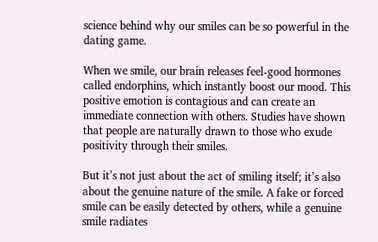science behind why our smiles can be so powerful in the dating game.

When we smile, our brain releases feel-good hormones called endorphins, which instantly boost our mood. This positive emotion is contagious and can create an immediate connection with others. Studies have shown that people are naturally drawn to those who exude positivity through their smiles.

But it’s not just about the act of smiling itself; it’s also about the genuine nature of the smile. A fake or forced smile can be easily detected by others, while a genuine smile radiates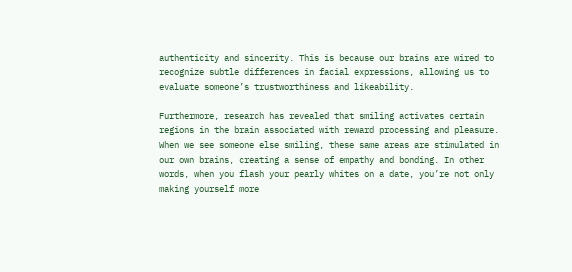authenticity and sincerity. This is because our brains are wired to recognize subtle differences in facial expressions, allowing us to evaluate someone’s trustworthiness and likeability.

Furthermore, research has revealed that smiling activates certain regions in the brain associated with reward processing and pleasure. When we see someone else smiling, these same areas are stimulated in our own brains, creating a sense of empathy and bonding. In other words, when you flash your pearly whites on a date, you’re not only making yourself more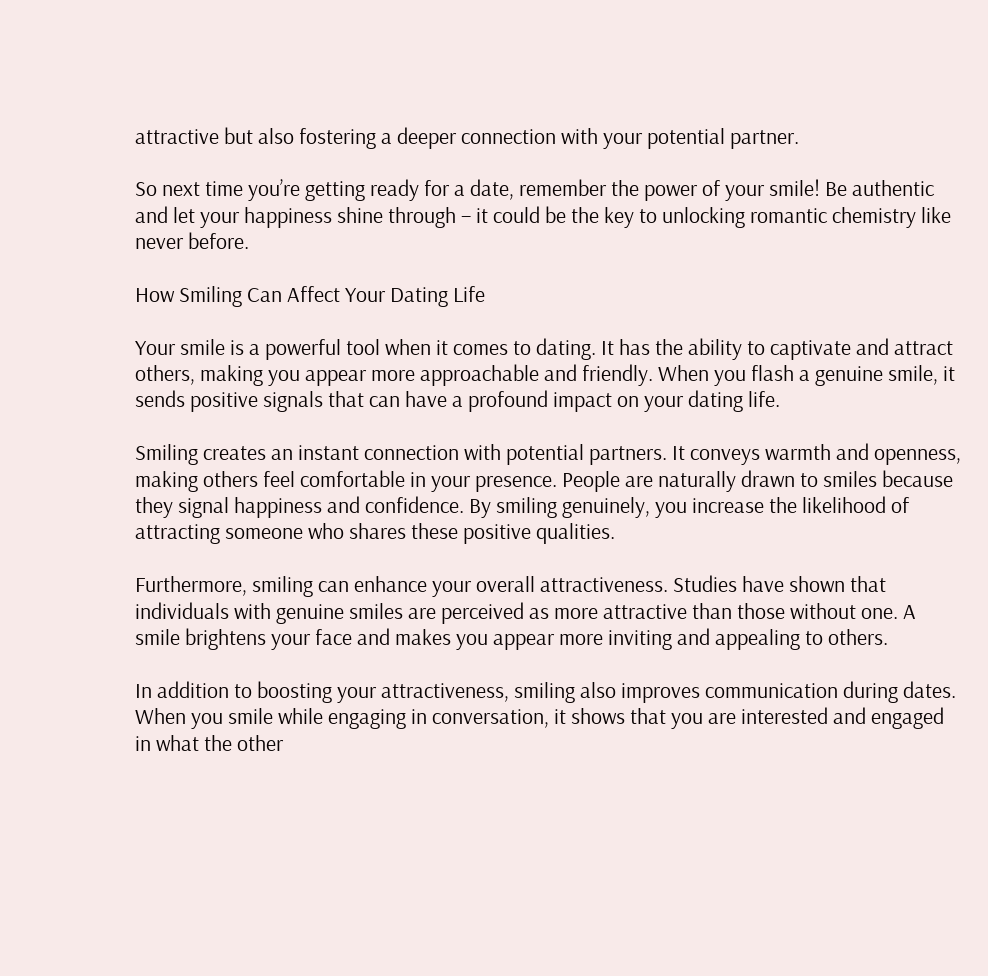attractive but also fostering a deeper connection with your potential partner.

So next time you’re getting ready for a date, remember the power of your smile! Be authentic and let your happiness shine through – it could be the key to unlocking romantic chemistry like never before.

How Smiling Can Affect Your Dating Life

Your smile is a powerful tool when it comes to dating. It has the ability to captivate and attract others, making you appear more approachable and friendly. When you flash a genuine smile, it sends positive signals that can have a profound impact on your dating life.

Smiling creates an instant connection with potential partners. It conveys warmth and openness, making others feel comfortable in your presence. People are naturally drawn to smiles because they signal happiness and confidence. By smiling genuinely, you increase the likelihood of attracting someone who shares these positive qualities.

Furthermore, smiling can enhance your overall attractiveness. Studies have shown that individuals with genuine smiles are perceived as more attractive than those without one. A smile brightens your face and makes you appear more inviting and appealing to others.

In addition to boosting your attractiveness, smiling also improves communication during dates. When you smile while engaging in conversation, it shows that you are interested and engaged in what the other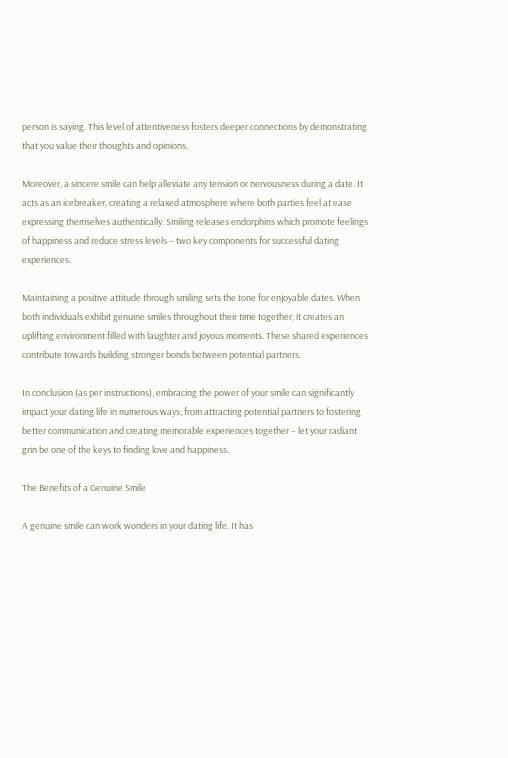person is saying. This level of attentiveness fosters deeper connections by demonstrating that you value their thoughts and opinions.

Moreover, a sincere smile can help alleviate any tension or nervousness during a date. It acts as an icebreaker, creating a relaxed atmosphere where both parties feel at ease expressing themselves authentically. Smiling releases endorphins which promote feelings of happiness and reduce stress levels – two key components for successful dating experiences.

Maintaining a positive attitude through smiling sets the tone for enjoyable dates. When both individuals exhibit genuine smiles throughout their time together, it creates an uplifting environment filled with laughter and joyous moments. These shared experiences contribute towards building stronger bonds between potential partners.

In conclusion (as per instructions), embracing the power of your smile can significantly impact your dating life in numerous ways; from attracting potential partners to fostering better communication and creating memorable experiences together – let your radiant grin be one of the keys to finding love and happiness.

The Benefits of a Genuine Smile

A genuine smile can work wonders in your dating life. It has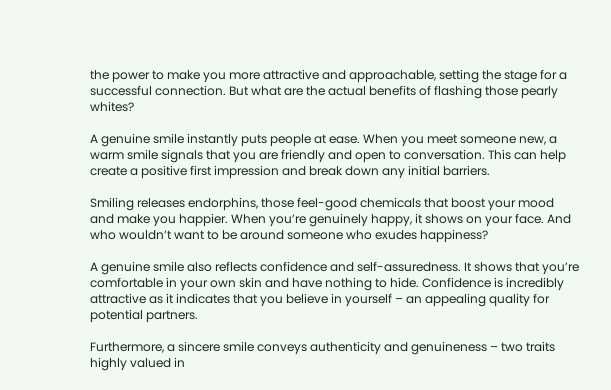the power to make you more attractive and approachable, setting the stage for a successful connection. But what are the actual benefits of flashing those pearly whites?

A genuine smile instantly puts people at ease. When you meet someone new, a warm smile signals that you are friendly and open to conversation. This can help create a positive first impression and break down any initial barriers.

Smiling releases endorphins, those feel-good chemicals that boost your mood and make you happier. When you’re genuinely happy, it shows on your face. And who wouldn’t want to be around someone who exudes happiness?

A genuine smile also reflects confidence and self-assuredness. It shows that you’re comfortable in your own skin and have nothing to hide. Confidence is incredibly attractive as it indicates that you believe in yourself – an appealing quality for potential partners.

Furthermore, a sincere smile conveys authenticity and genuineness – two traits highly valued in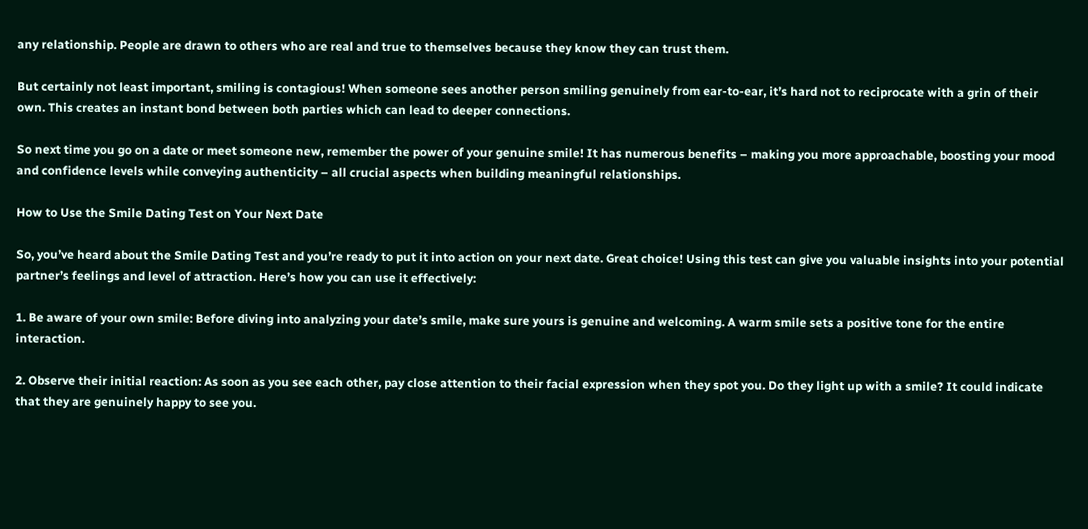any relationship. People are drawn to others who are real and true to themselves because they know they can trust them.

But certainly not least important, smiling is contagious! When someone sees another person smiling genuinely from ear-to-ear, it’s hard not to reciprocate with a grin of their own. This creates an instant bond between both parties which can lead to deeper connections.

So next time you go on a date or meet someone new, remember the power of your genuine smile! It has numerous benefits – making you more approachable, boosting your mood and confidence levels while conveying authenticity – all crucial aspects when building meaningful relationships.

How to Use the Smile Dating Test on Your Next Date

So, you’ve heard about the Smile Dating Test and you’re ready to put it into action on your next date. Great choice! Using this test can give you valuable insights into your potential partner’s feelings and level of attraction. Here’s how you can use it effectively:

1. Be aware of your own smile: Before diving into analyzing your date’s smile, make sure yours is genuine and welcoming. A warm smile sets a positive tone for the entire interaction.

2. Observe their initial reaction: As soon as you see each other, pay close attention to their facial expression when they spot you. Do they light up with a smile? It could indicate that they are genuinely happy to see you.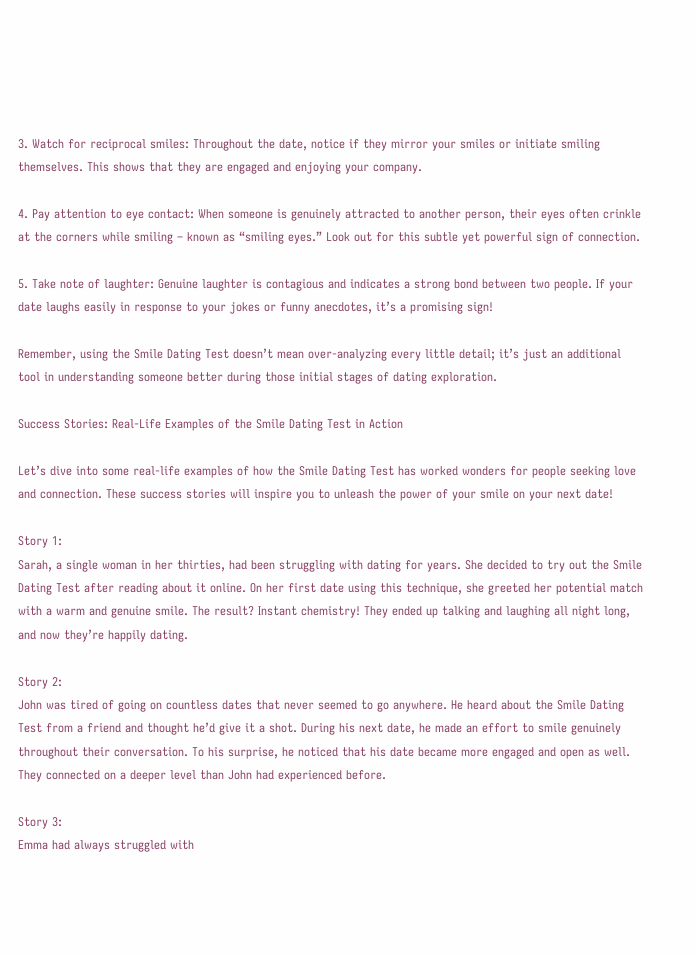3. Watch for reciprocal smiles: Throughout the date, notice if they mirror your smiles or initiate smiling themselves. This shows that they are engaged and enjoying your company.

4. Pay attention to eye contact: When someone is genuinely attracted to another person, their eyes often crinkle at the corners while smiling – known as “smiling eyes.” Look out for this subtle yet powerful sign of connection.

5. Take note of laughter: Genuine laughter is contagious and indicates a strong bond between two people. If your date laughs easily in response to your jokes or funny anecdotes, it’s a promising sign!

Remember, using the Smile Dating Test doesn’t mean over-analyzing every little detail; it’s just an additional tool in understanding someone better during those initial stages of dating exploration.

Success Stories: Real-Life Examples of the Smile Dating Test in Action

Let’s dive into some real-life examples of how the Smile Dating Test has worked wonders for people seeking love and connection. These success stories will inspire you to unleash the power of your smile on your next date!

Story 1:
Sarah, a single woman in her thirties, had been struggling with dating for years. She decided to try out the Smile Dating Test after reading about it online. On her first date using this technique, she greeted her potential match with a warm and genuine smile. The result? Instant chemistry! They ended up talking and laughing all night long, and now they’re happily dating.

Story 2:
John was tired of going on countless dates that never seemed to go anywhere. He heard about the Smile Dating Test from a friend and thought he’d give it a shot. During his next date, he made an effort to smile genuinely throughout their conversation. To his surprise, he noticed that his date became more engaged and open as well. They connected on a deeper level than John had experienced before.

Story 3:
Emma had always struggled with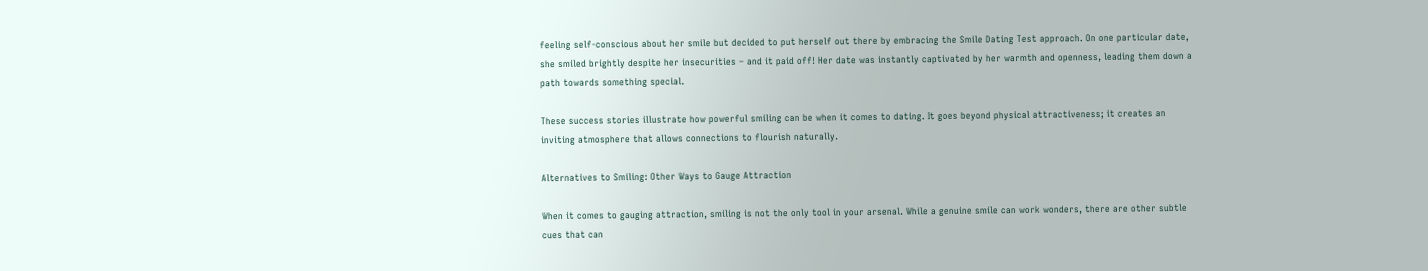feeling self-conscious about her smile but decided to put herself out there by embracing the Smile Dating Test approach. On one particular date, she smiled brightly despite her insecurities – and it paid off! Her date was instantly captivated by her warmth and openness, leading them down a path towards something special.

These success stories illustrate how powerful smiling can be when it comes to dating. It goes beyond physical attractiveness; it creates an inviting atmosphere that allows connections to flourish naturally.

Alternatives to Smiling: Other Ways to Gauge Attraction

When it comes to gauging attraction, smiling is not the only tool in your arsenal. While a genuine smile can work wonders, there are other subtle cues that can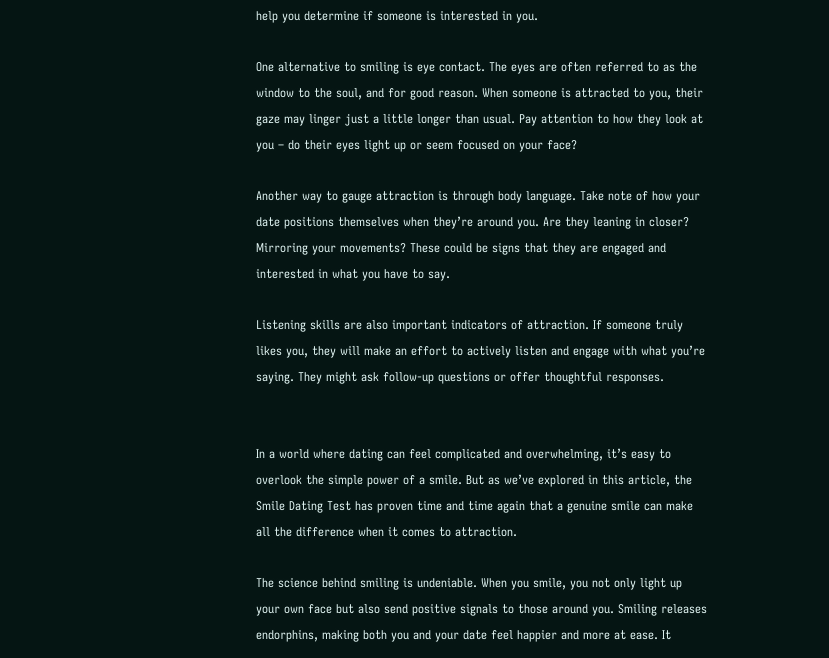help you determine if someone is interested in you.

One alternative to smiling is eye contact. The eyes are often referred to as the window to the soul, and for good reason. When someone is attracted to you, their gaze may linger just a little longer than usual. Pay attention to how they look at you – do their eyes light up or seem focused on your face?

Another way to gauge attraction is through body language. Take note of how your date positions themselves when they’re around you. Are they leaning in closer? Mirroring your movements? These could be signs that they are engaged and interested in what you have to say.

Listening skills are also important indicators of attraction. If someone truly likes you, they will make an effort to actively listen and engage with what you’re saying. They might ask follow-up questions or offer thoughtful responses.


In a world where dating can feel complicated and overwhelming, it’s easy to overlook the simple power of a smile. But as we’ve explored in this article, the Smile Dating Test has proven time and time again that a genuine smile can make all the difference when it comes to attraction.

The science behind smiling is undeniable. When you smile, you not only light up your own face but also send positive signals to those around you. Smiling releases endorphins, making both you and your date feel happier and more at ease. It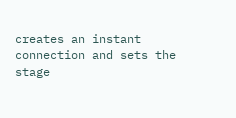creates an instant connection and sets the stage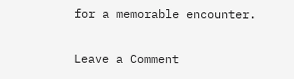for a memorable encounter.

Leave a Comment